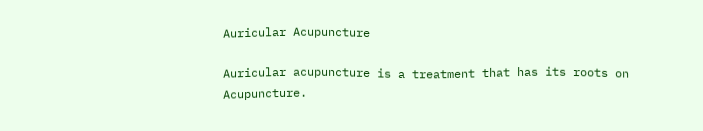Auricular Acupuncture

Auricular acupuncture is a treatment that has its roots on Acupuncture.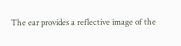The ear provides a reflective image of the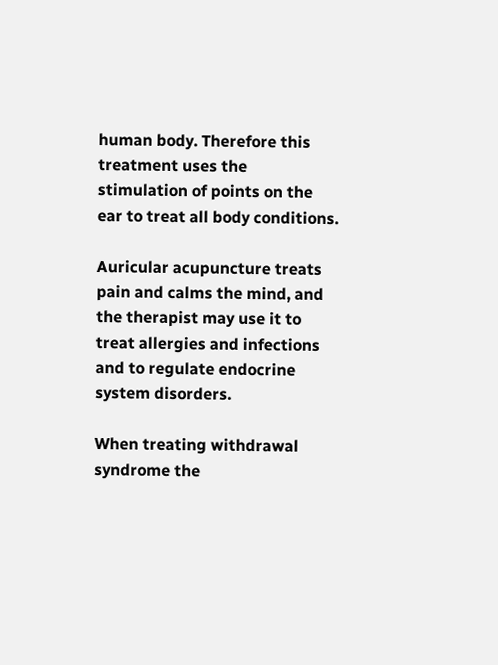human body. Therefore this treatment uses the stimulation of points on the ear to treat all body conditions.

Auricular acupuncture treats pain and calms the mind, and the therapist may use it to treat allergies and infections and to regulate endocrine system disorders.

When treating withdrawal syndrome the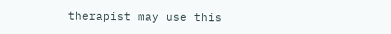therapist may use this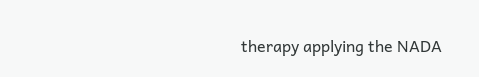therapy applying the NADA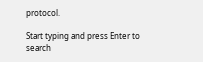protocol.

Start typing and press Enter to search